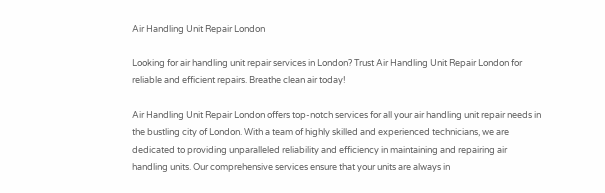Air Handling Unit Repair London

Looking for air handling unit repair services in London? Trust Air Handling Unit Repair London for reliable and efficient repairs. Breathe clean air today!

Air Handling Unit Repair London offers top-notch services for all your air handling unit repair needs in the bustling city of London. With a team of highly skilled and experienced technicians, we are dedicated to providing unparalleled reliability and efficiency in maintaining and repairing air handling units. Our comprehensive services ensure that your units are always in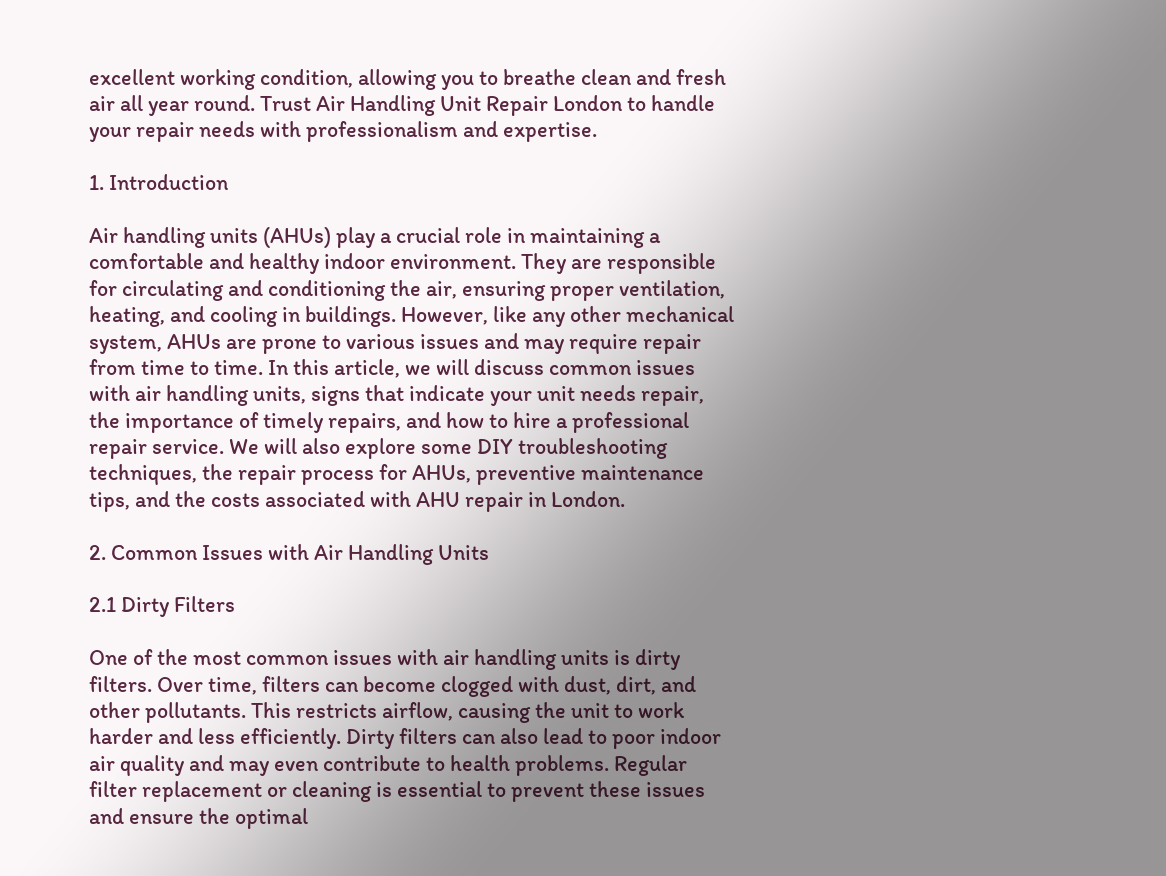excellent working condition, allowing you to breathe clean and fresh air all year round. Trust Air Handling Unit Repair London to handle your repair needs with professionalism and expertise.

1. Introduction

Air handling units (AHUs) play a crucial role in maintaining a comfortable and healthy indoor environment. They are responsible for circulating and conditioning the air, ensuring proper ventilation, heating, and cooling in buildings. However, like any other mechanical system, AHUs are prone to various issues and may require repair from time to time. In this article, we will discuss common issues with air handling units, signs that indicate your unit needs repair, the importance of timely repairs, and how to hire a professional repair service. We will also explore some DIY troubleshooting techniques, the repair process for AHUs, preventive maintenance tips, and the costs associated with AHU repair in London.

2. Common Issues with Air Handling Units

2.1 Dirty Filters

One of the most common issues with air handling units is dirty filters. Over time, filters can become clogged with dust, dirt, and other pollutants. This restricts airflow, causing the unit to work harder and less efficiently. Dirty filters can also lead to poor indoor air quality and may even contribute to health problems. Regular filter replacement or cleaning is essential to prevent these issues and ensure the optimal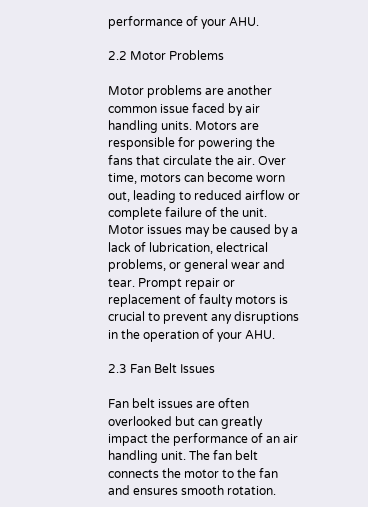performance of your AHU.

2.2 Motor Problems

Motor problems are another common issue faced by air handling units. Motors are responsible for powering the fans that circulate the air. Over time, motors can become worn out, leading to reduced airflow or complete failure of the unit. Motor issues may be caused by a lack of lubrication, electrical problems, or general wear and tear. Prompt repair or replacement of faulty motors is crucial to prevent any disruptions in the operation of your AHU.

2.3 Fan Belt Issues

Fan belt issues are often overlooked but can greatly impact the performance of an air handling unit. The fan belt connects the motor to the fan and ensures smooth rotation.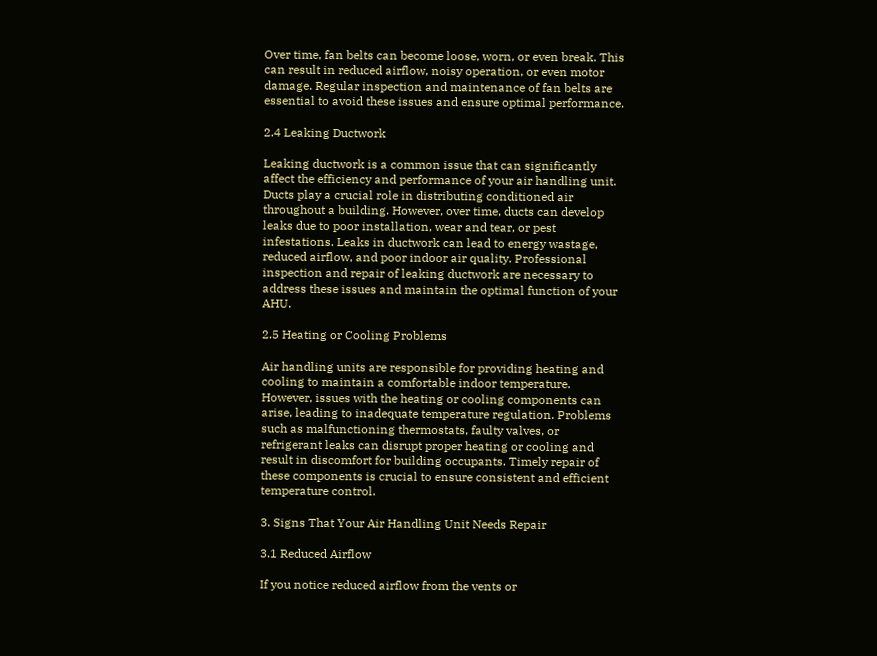Over time, fan belts can become loose, worn, or even break. This can result in reduced airflow, noisy operation, or even motor damage. Regular inspection and maintenance of fan belts are essential to avoid these issues and ensure optimal performance.

2.4 Leaking Ductwork

Leaking ductwork is a common issue that can significantly affect the efficiency and performance of your air handling unit. Ducts play a crucial role in distributing conditioned air throughout a building. However, over time, ducts can develop leaks due to poor installation, wear and tear, or pest infestations. Leaks in ductwork can lead to energy wastage, reduced airflow, and poor indoor air quality. Professional inspection and repair of leaking ductwork are necessary to address these issues and maintain the optimal function of your AHU.

2.5 Heating or Cooling Problems

Air handling units are responsible for providing heating and cooling to maintain a comfortable indoor temperature. However, issues with the heating or cooling components can arise, leading to inadequate temperature regulation. Problems such as malfunctioning thermostats, faulty valves, or refrigerant leaks can disrupt proper heating or cooling and result in discomfort for building occupants. Timely repair of these components is crucial to ensure consistent and efficient temperature control.

3. Signs That Your Air Handling Unit Needs Repair

3.1 Reduced Airflow

If you notice reduced airflow from the vents or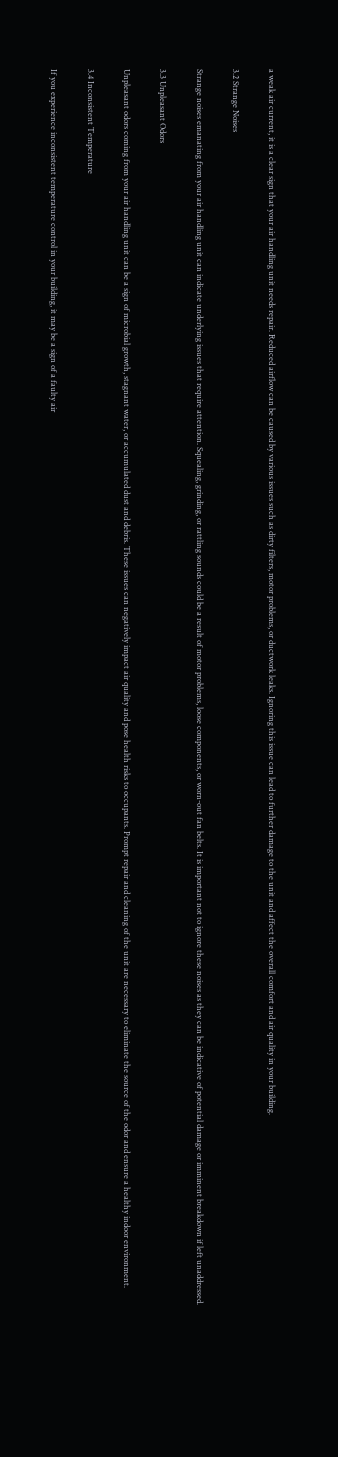a weak air current, it is a clear sign that your air handling unit needs repair. Reduced airflow can be caused by various issues such as dirty filters, motor problems, or ductwork leaks. Ignoring this issue can lead to further damage to the unit and affect the overall comfort and air quality in your building.

3.2 Strange Noises

Strange noises emanating from your air handling unit can indicate underlying issues that require attention. Squealing, grinding, or rattling sounds could be a result of motor problems, loose components, or worn-out fan belts. It is important not to ignore these noises as they can be indicative of potential damage or imminent breakdown if left unaddressed.

3.3 Unpleasant Odors

Unpleasant odors coming from your air handling unit can be a sign of microbial growth, stagnant water, or accumulated dust and debris. These issues can negatively impact air quality and pose health risks to occupants. Prompt repair and cleaning of the unit are necessary to eliminate the source of the odor and ensure a healthy indoor environment.

3.4 Inconsistent Temperature

If you experience inconsistent temperature control in your building, it may be a sign of a faulty air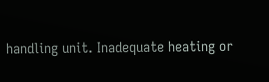handling unit. Inadequate heating or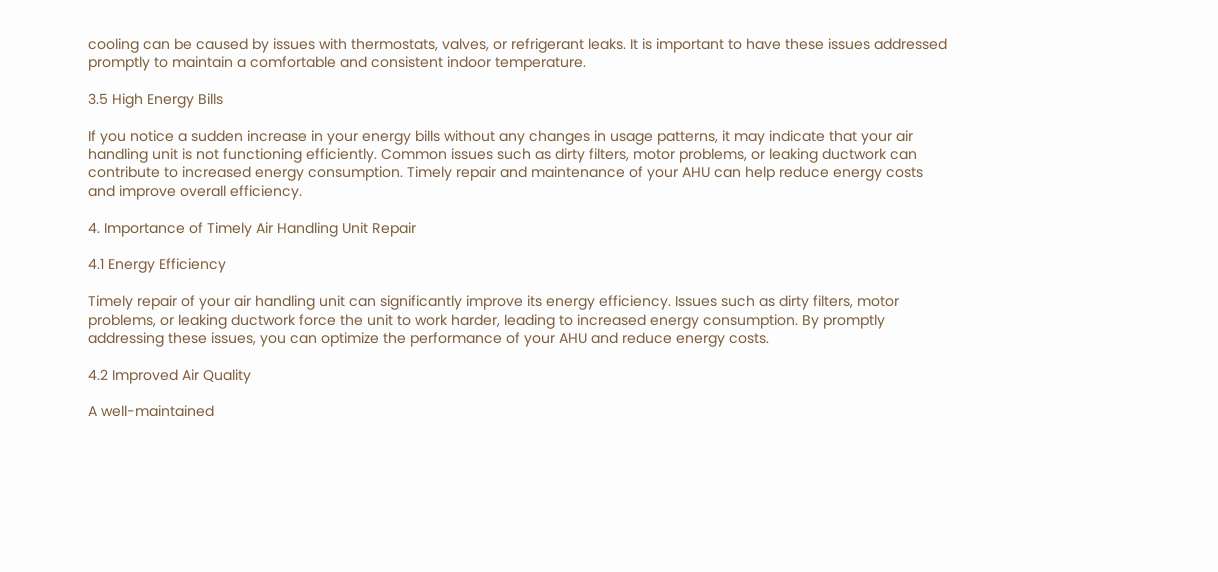cooling can be caused by issues with thermostats, valves, or refrigerant leaks. It is important to have these issues addressed promptly to maintain a comfortable and consistent indoor temperature.

3.5 High Energy Bills

If you notice a sudden increase in your energy bills without any changes in usage patterns, it may indicate that your air handling unit is not functioning efficiently. Common issues such as dirty filters, motor problems, or leaking ductwork can contribute to increased energy consumption. Timely repair and maintenance of your AHU can help reduce energy costs and improve overall efficiency.

4. Importance of Timely Air Handling Unit Repair

4.1 Energy Efficiency

Timely repair of your air handling unit can significantly improve its energy efficiency. Issues such as dirty filters, motor problems, or leaking ductwork force the unit to work harder, leading to increased energy consumption. By promptly addressing these issues, you can optimize the performance of your AHU and reduce energy costs.

4.2 Improved Air Quality

A well-maintained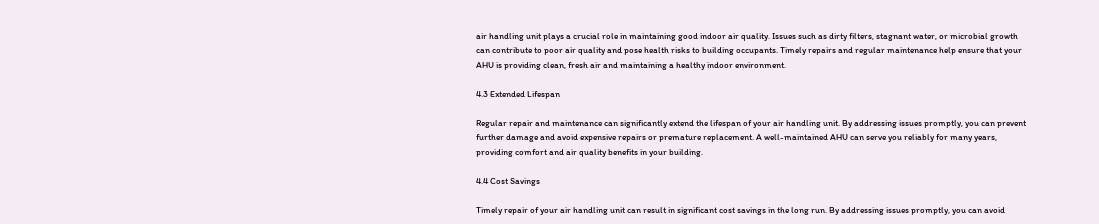air handling unit plays a crucial role in maintaining good indoor air quality. Issues such as dirty filters, stagnant water, or microbial growth can contribute to poor air quality and pose health risks to building occupants. Timely repairs and regular maintenance help ensure that your AHU is providing clean, fresh air and maintaining a healthy indoor environment.

4.3 Extended Lifespan

Regular repair and maintenance can significantly extend the lifespan of your air handling unit. By addressing issues promptly, you can prevent further damage and avoid expensive repairs or premature replacement. A well-maintained AHU can serve you reliably for many years, providing comfort and air quality benefits in your building.

4.4 Cost Savings

Timely repair of your air handling unit can result in significant cost savings in the long run. By addressing issues promptly, you can avoid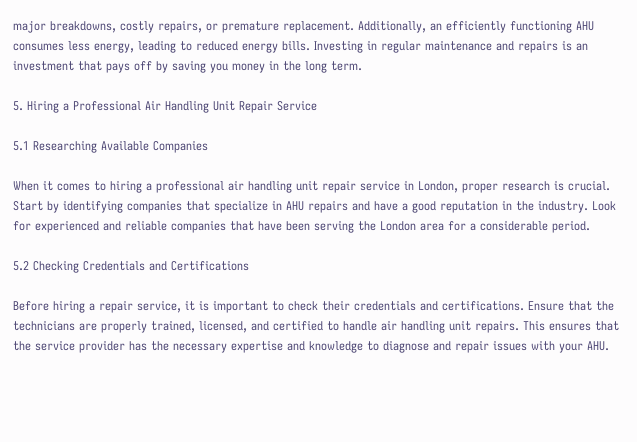major breakdowns, costly repairs, or premature replacement. Additionally, an efficiently functioning AHU consumes less energy, leading to reduced energy bills. Investing in regular maintenance and repairs is an investment that pays off by saving you money in the long term.

5. Hiring a Professional Air Handling Unit Repair Service

5.1 Researching Available Companies

When it comes to hiring a professional air handling unit repair service in London, proper research is crucial. Start by identifying companies that specialize in AHU repairs and have a good reputation in the industry. Look for experienced and reliable companies that have been serving the London area for a considerable period.

5.2 Checking Credentials and Certifications

Before hiring a repair service, it is important to check their credentials and certifications. Ensure that the technicians are properly trained, licensed, and certified to handle air handling unit repairs. This ensures that the service provider has the necessary expertise and knowledge to diagnose and repair issues with your AHU.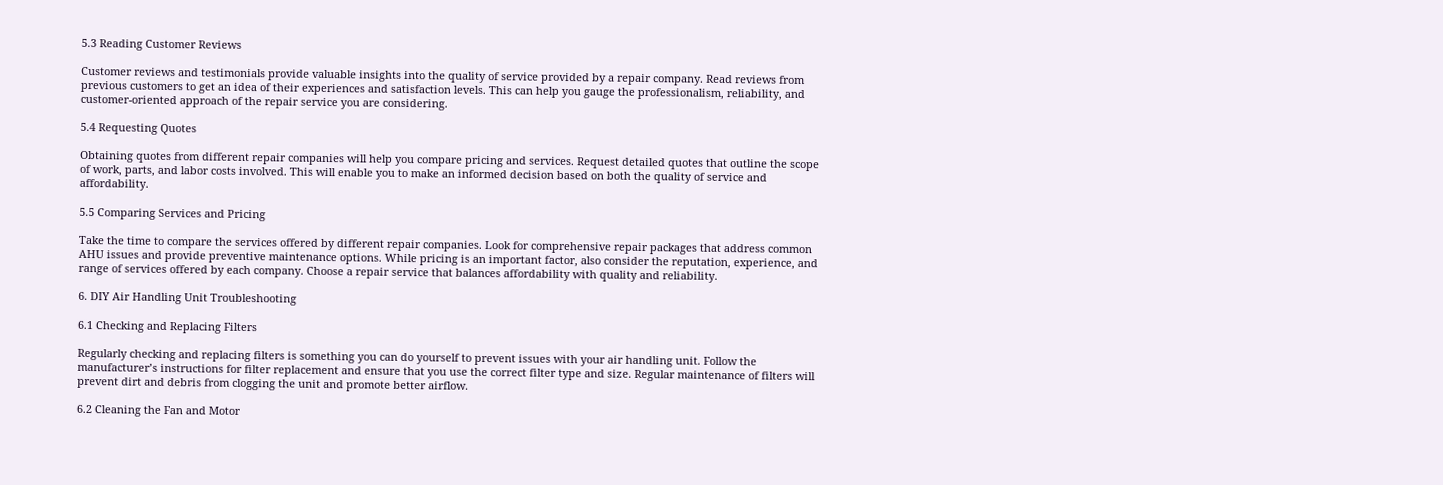5.3 Reading Customer Reviews

Customer reviews and testimonials provide valuable insights into the quality of service provided by a repair company. Read reviews from previous customers to get an idea of their experiences and satisfaction levels. This can help you gauge the professionalism, reliability, and customer-oriented approach of the repair service you are considering.

5.4 Requesting Quotes

Obtaining quotes from different repair companies will help you compare pricing and services. Request detailed quotes that outline the scope of work, parts, and labor costs involved. This will enable you to make an informed decision based on both the quality of service and affordability.

5.5 Comparing Services and Pricing

Take the time to compare the services offered by different repair companies. Look for comprehensive repair packages that address common AHU issues and provide preventive maintenance options. While pricing is an important factor, also consider the reputation, experience, and range of services offered by each company. Choose a repair service that balances affordability with quality and reliability.

6. DIY Air Handling Unit Troubleshooting

6.1 Checking and Replacing Filters

Regularly checking and replacing filters is something you can do yourself to prevent issues with your air handling unit. Follow the manufacturer’s instructions for filter replacement and ensure that you use the correct filter type and size. Regular maintenance of filters will prevent dirt and debris from clogging the unit and promote better airflow.

6.2 Cleaning the Fan and Motor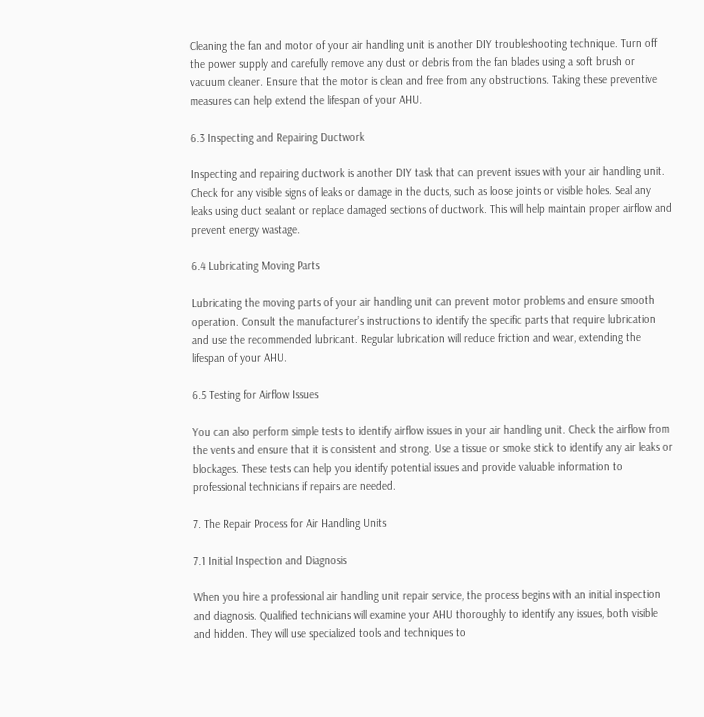Cleaning the fan and motor of your air handling unit is another DIY troubleshooting technique. Turn off the power supply and carefully remove any dust or debris from the fan blades using a soft brush or vacuum cleaner. Ensure that the motor is clean and free from any obstructions. Taking these preventive measures can help extend the lifespan of your AHU.

6.3 Inspecting and Repairing Ductwork

Inspecting and repairing ductwork is another DIY task that can prevent issues with your air handling unit. Check for any visible signs of leaks or damage in the ducts, such as loose joints or visible holes. Seal any leaks using duct sealant or replace damaged sections of ductwork. This will help maintain proper airflow and prevent energy wastage.

6.4 Lubricating Moving Parts

Lubricating the moving parts of your air handling unit can prevent motor problems and ensure smooth operation. Consult the manufacturer’s instructions to identify the specific parts that require lubrication and use the recommended lubricant. Regular lubrication will reduce friction and wear, extending the lifespan of your AHU.

6.5 Testing for Airflow Issues

You can also perform simple tests to identify airflow issues in your air handling unit. Check the airflow from the vents and ensure that it is consistent and strong. Use a tissue or smoke stick to identify any air leaks or blockages. These tests can help you identify potential issues and provide valuable information to professional technicians if repairs are needed.

7. The Repair Process for Air Handling Units

7.1 Initial Inspection and Diagnosis

When you hire a professional air handling unit repair service, the process begins with an initial inspection and diagnosis. Qualified technicians will examine your AHU thoroughly to identify any issues, both visible and hidden. They will use specialized tools and techniques to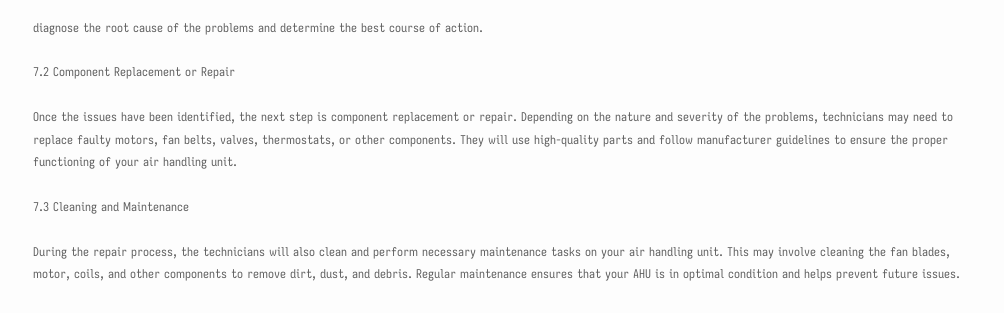diagnose the root cause of the problems and determine the best course of action.

7.2 Component Replacement or Repair

Once the issues have been identified, the next step is component replacement or repair. Depending on the nature and severity of the problems, technicians may need to replace faulty motors, fan belts, valves, thermostats, or other components. They will use high-quality parts and follow manufacturer guidelines to ensure the proper functioning of your air handling unit.

7.3 Cleaning and Maintenance

During the repair process, the technicians will also clean and perform necessary maintenance tasks on your air handling unit. This may involve cleaning the fan blades, motor, coils, and other components to remove dirt, dust, and debris. Regular maintenance ensures that your AHU is in optimal condition and helps prevent future issues.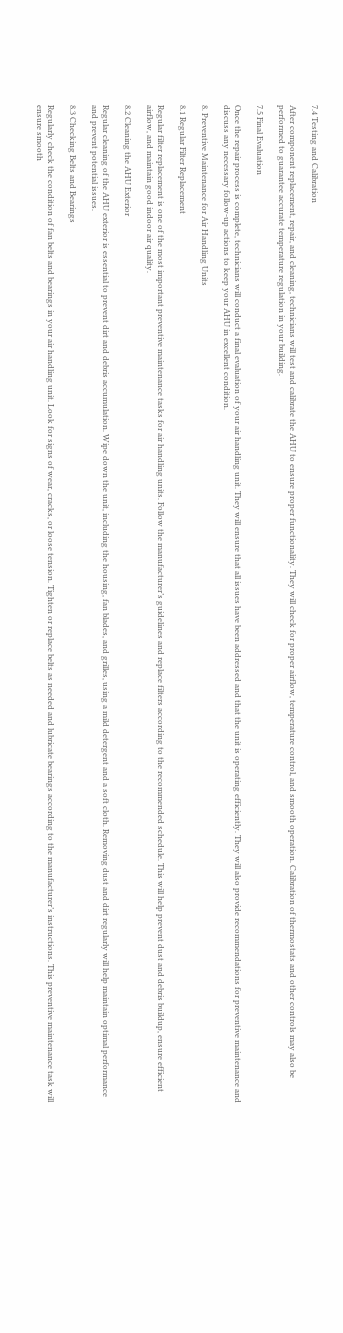7.4 Testing and Calibration

After component replacement, repair, and cleaning, technicians will test and calibrate the AHU to ensure proper functionality. They will check for proper airflow, temperature control, and smooth operation. Calibration of thermostats and other controls may also be performed to guarantee accurate temperature regulation in your building.

7.5 Final Evaluation

Once the repair process is complete, technicians will conduct a final evaluation of your air handling unit. They will ensure that all issues have been addressed and that the unit is operating efficiently. They will also provide recommendations for preventive maintenance and discuss any necessary follow-up actions to keep your AHU in excellent condition.

8. Preventive Maintenance for Air Handling Units

8.1 Regular Filter Replacement

Regular filter replacement is one of the most important preventive maintenance tasks for air handling units. Follow the manufacturer’s guidelines and replace filters according to the recommended schedule. This will help prevent dust and debris buildup, ensure efficient airflow, and maintain good indoor air quality.

8.2 Cleaning the AHU Exterior

Regular cleaning of the AHU exterior is essential to prevent dirt and debris accumulation. Wipe down the unit, including the housing, fan blades, and grilles, using a mild detergent and a soft cloth. Removing dust and dirt regularly will help maintain optimal performance and prevent potential issues.

8.3 Checking Belts and Bearings

Regularly check the condition of fan belts and bearings in your air handling unit. Look for signs of wear, cracks, or loose tension. Tighten or replace belts as needed and lubricate bearings according to the manufacturer’s instructions. This preventive maintenance task will ensure smooth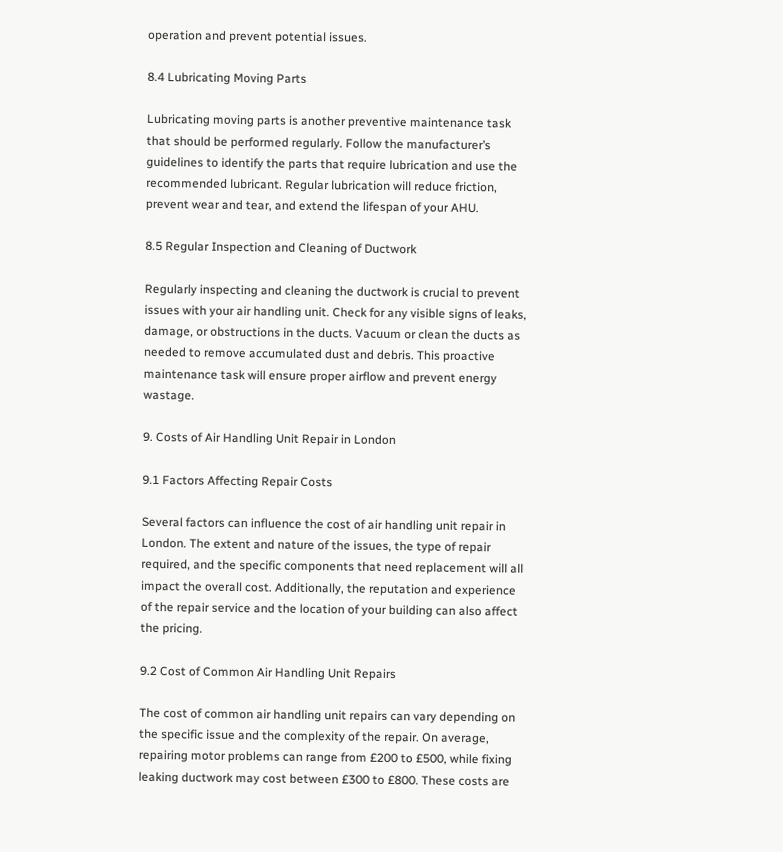operation and prevent potential issues.

8.4 Lubricating Moving Parts

Lubricating moving parts is another preventive maintenance task that should be performed regularly. Follow the manufacturer’s guidelines to identify the parts that require lubrication and use the recommended lubricant. Regular lubrication will reduce friction, prevent wear and tear, and extend the lifespan of your AHU.

8.5 Regular Inspection and Cleaning of Ductwork

Regularly inspecting and cleaning the ductwork is crucial to prevent issues with your air handling unit. Check for any visible signs of leaks, damage, or obstructions in the ducts. Vacuum or clean the ducts as needed to remove accumulated dust and debris. This proactive maintenance task will ensure proper airflow and prevent energy wastage.

9. Costs of Air Handling Unit Repair in London

9.1 Factors Affecting Repair Costs

Several factors can influence the cost of air handling unit repair in London. The extent and nature of the issues, the type of repair required, and the specific components that need replacement will all impact the overall cost. Additionally, the reputation and experience of the repair service and the location of your building can also affect the pricing.

9.2 Cost of Common Air Handling Unit Repairs

The cost of common air handling unit repairs can vary depending on the specific issue and the complexity of the repair. On average, repairing motor problems can range from £200 to £500, while fixing leaking ductwork may cost between £300 to £800. These costs are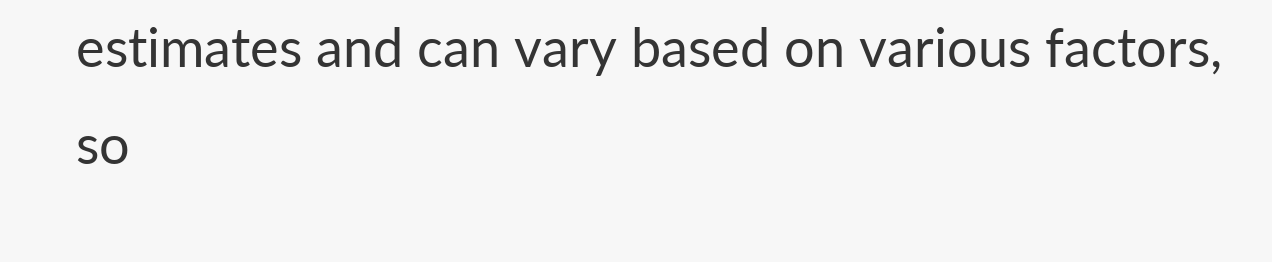estimates and can vary based on various factors, so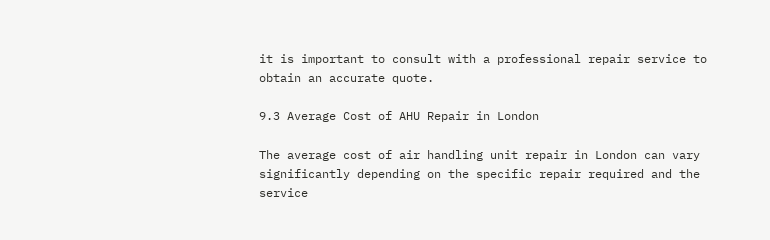it is important to consult with a professional repair service to obtain an accurate quote.

9.3 Average Cost of AHU Repair in London

The average cost of air handling unit repair in London can vary significantly depending on the specific repair required and the service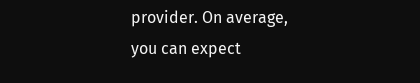provider. On average, you can expect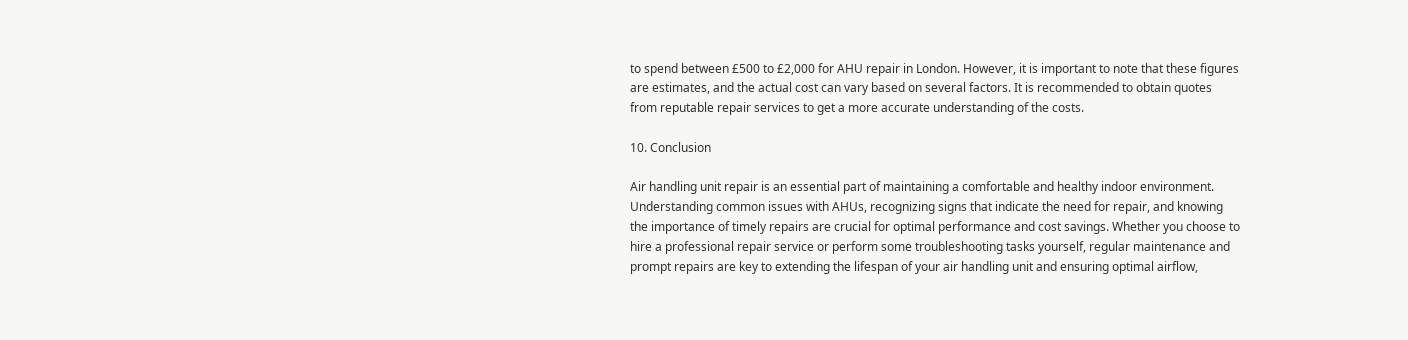to spend between £500 to £2,000 for AHU repair in London. However, it is important to note that these figures are estimates, and the actual cost can vary based on several factors. It is recommended to obtain quotes from reputable repair services to get a more accurate understanding of the costs.

10. Conclusion

Air handling unit repair is an essential part of maintaining a comfortable and healthy indoor environment. Understanding common issues with AHUs, recognizing signs that indicate the need for repair, and knowing the importance of timely repairs are crucial for optimal performance and cost savings. Whether you choose to hire a professional repair service or perform some troubleshooting tasks yourself, regular maintenance and prompt repairs are key to extending the lifespan of your air handling unit and ensuring optimal airflow,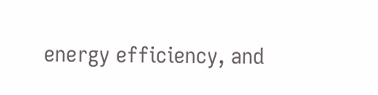energy efficiency, and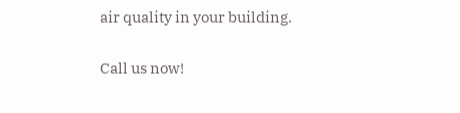air quality in your building.

Call us now!